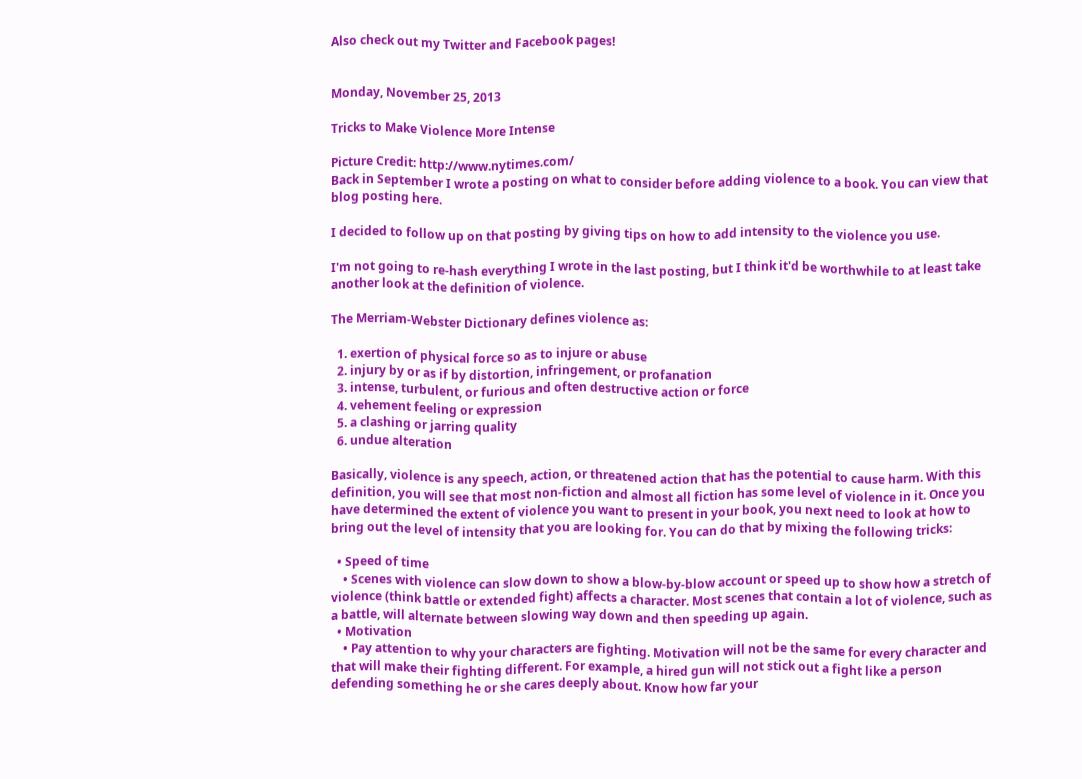Also check out my Twitter and Facebook pages!


Monday, November 25, 2013

Tricks to Make Violence More Intense

Picture Credit: http://www.nytimes.com/
Back in September I wrote a posting on what to consider before adding violence to a book. You can view that blog posting here.

I decided to follow up on that posting by giving tips on how to add intensity to the violence you use.

I'm not going to re-hash everything I wrote in the last posting, but I think it'd be worthwhile to at least take another look at the definition of violence.

The Merriam-Webster Dictionary defines violence as:

  1. exertion of physical force so as to injure or abuse
  2. injury by or as if by distortion, infringement, or profanation
  3. intense, turbulent, or furious and often destructive action or force
  4. vehement feeling or expression
  5. a clashing or jarring quality
  6. undue alteration

Basically, violence is any speech, action, or threatened action that has the potential to cause harm. With this definition, you will see that most non-fiction and almost all fiction has some level of violence in it. Once you have determined the extent of violence you want to present in your book, you next need to look at how to bring out the level of intensity that you are looking for. You can do that by mixing the following tricks:

  • Speed of time
    • Scenes with violence can slow down to show a blow-by-blow account or speed up to show how a stretch of violence (think battle or extended fight) affects a character. Most scenes that contain a lot of violence, such as a battle, will alternate between slowing way down and then speeding up again.
  • Motivation
    • Pay attention to why your characters are fighting. Motivation will not be the same for every character and that will make their fighting different. For example, a hired gun will not stick out a fight like a person defending something he or she cares deeply about. Know how far your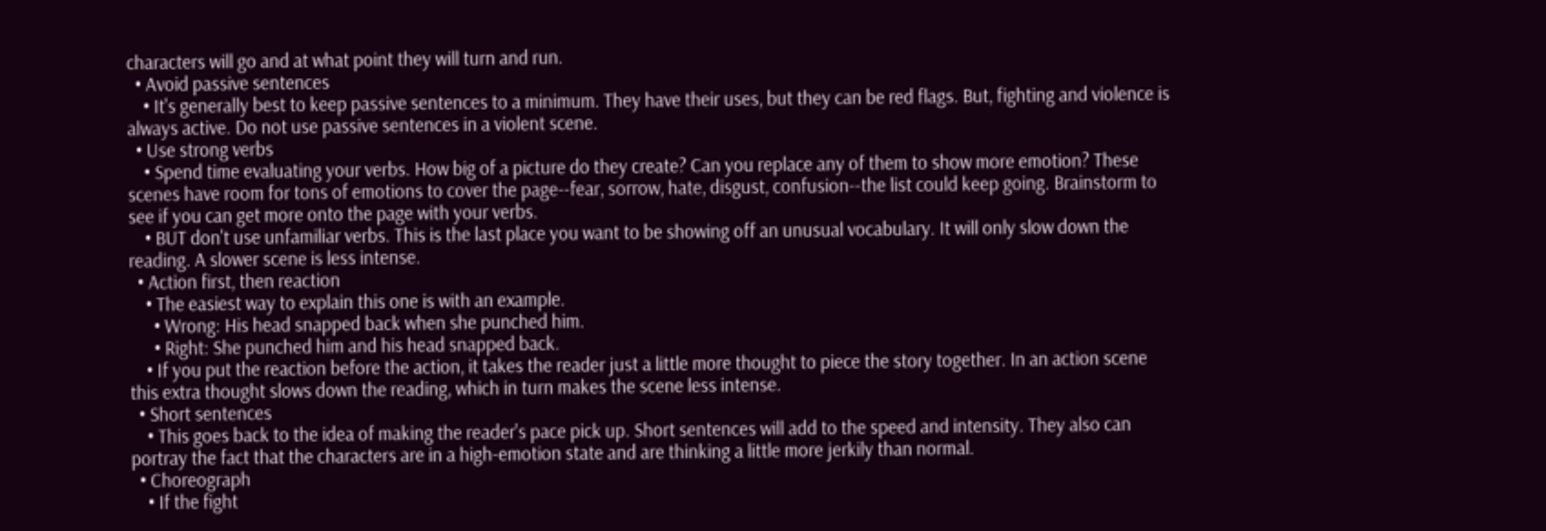characters will go and at what point they will turn and run.
  • Avoid passive sentences
    • It's generally best to keep passive sentences to a minimum. They have their uses, but they can be red flags. But, fighting and violence is  always active. Do not use passive sentences in a violent scene.
  • Use strong verbs
    • Spend time evaluating your verbs. How big of a picture do they create? Can you replace any of them to show more emotion? These scenes have room for tons of emotions to cover the page--fear, sorrow, hate, disgust, confusion--the list could keep going. Brainstorm to see if you can get more onto the page with your verbs.
    • BUT don't use unfamiliar verbs. This is the last place you want to be showing off an unusual vocabulary. It will only slow down the reading. A slower scene is less intense.
  • Action first, then reaction
    • The easiest way to explain this one is with an example.
      • Wrong: His head snapped back when she punched him.
      • Right: She punched him and his head snapped back.
    • If you put the reaction before the action, it takes the reader just a little more thought to piece the story together. In an action scene this extra thought slows down the reading, which in turn makes the scene less intense.
  • Short sentences
    • This goes back to the idea of making the reader's pace pick up. Short sentences will add to the speed and intensity. They also can portray the fact that the characters are in a high-emotion state and are thinking a little more jerkily than normal.
  • Choreograph
    • If the fight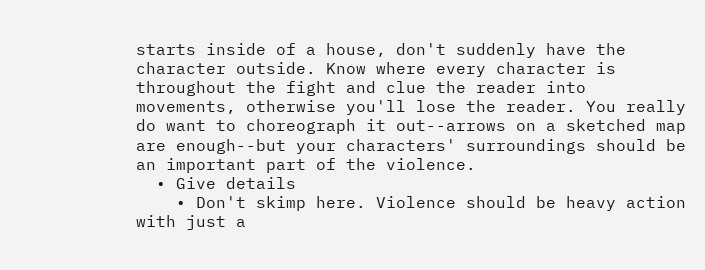starts inside of a house, don't suddenly have the character outside. Know where every character is throughout the fight and clue the reader into movements, otherwise you'll lose the reader. You really do want to choreograph it out--arrows on a sketched map are enough--but your characters' surroundings should be an important part of the violence.
  • Give details
    • Don't skimp here. Violence should be heavy action with just a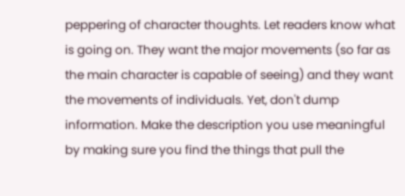peppering of character thoughts. Let readers know what is going on. They want the major movements (so far as the main character is capable of seeing) and they want the movements of individuals. Yet, don't dump information. Make the description you use meaningful by making sure you find the things that pull the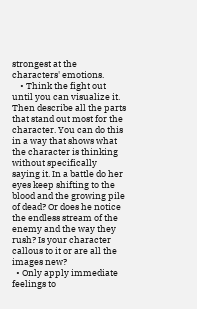strongest at the characters' emotions.
    • Think the fight out until you can visualize it. Then describe all the parts that stand out most for the character. You can do this in a way that shows what the character is thinking without specifically saying it. In a battle do her eyes keep shifting to the blood and the growing pile of dead? Or does he notice the endless stream of the enemy and the way they rush? Is your character callous to it or are all the images new?
  • Only apply immediate feelings to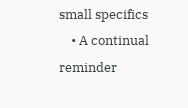small specifics
    • A continual reminder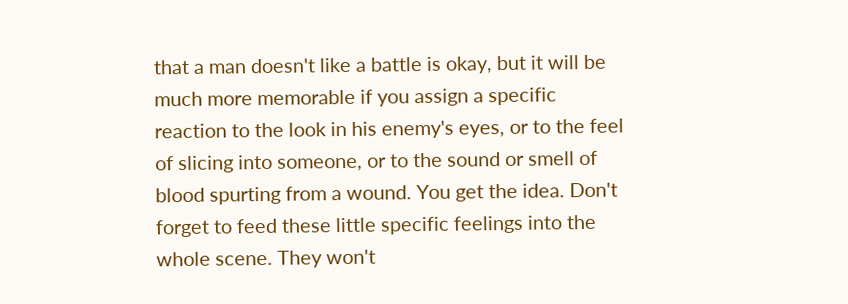that a man doesn't like a battle is okay, but it will be much more memorable if you assign a specific reaction to the look in his enemy's eyes, or to the feel of slicing into someone, or to the sound or smell of blood spurting from a wound. You get the idea. Don't forget to feed these little specific feelings into the whole scene. They won't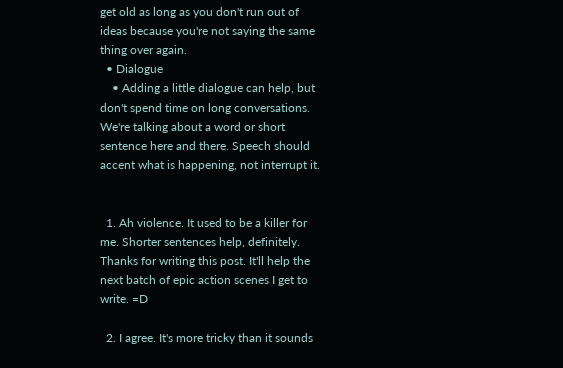get old as long as you don't run out of ideas because you're not saying the same thing over again.
  • Dialogue
    • Adding a little dialogue can help, but don't spend time on long conversations. We're talking about a word or short sentence here and there. Speech should accent what is happening, not interrupt it.


  1. Ah violence. It used to be a killer for me. Shorter sentences help, definitely. Thanks for writing this post. It'll help the next batch of epic action scenes I get to write. =D

  2. I agree. It's more tricky than it sounds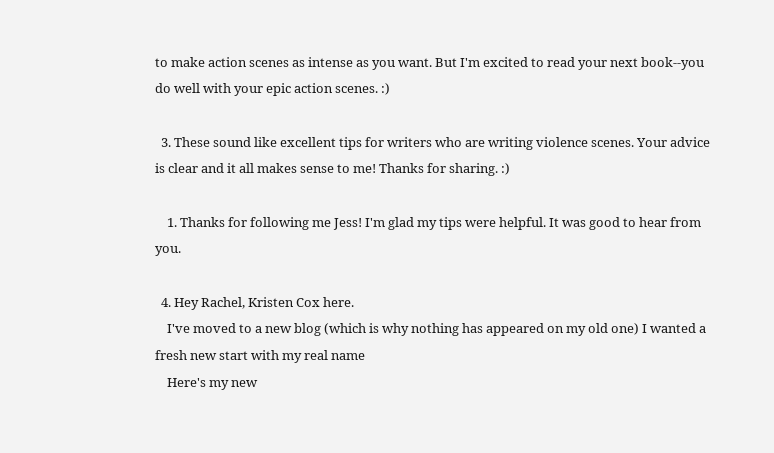to make action scenes as intense as you want. But I'm excited to read your next book--you do well with your epic action scenes. :)

  3. These sound like excellent tips for writers who are writing violence scenes. Your advice is clear and it all makes sense to me! Thanks for sharing. :)

    1. Thanks for following me Jess! I'm glad my tips were helpful. It was good to hear from you.

  4. Hey Rachel, Kristen Cox here.
    I've moved to a new blog (which is why nothing has appeared on my old one) I wanted a fresh new start with my real name
    Here's my new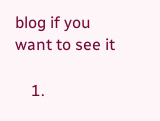blog if you want to see it

    1.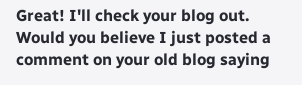Great! I'll check your blog out. Would you believe I just posted a comment on your old blog saying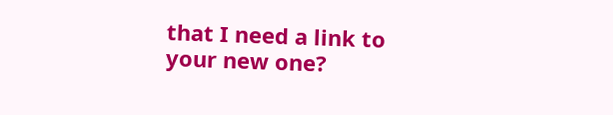that I need a link to your new one?